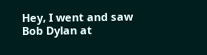Hey, I went and saw Bob Dylan at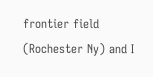frontier field (Rochester Ny) and I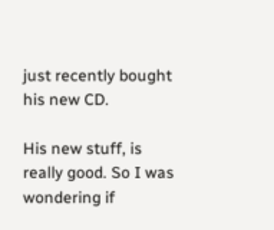just recently bought his new CD.

His new stuff, is really good. So I was wondering if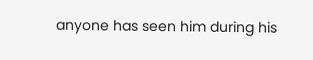anyone has seen him during his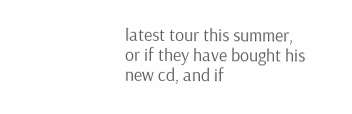latest tour this summer, or if they have bought his new cd, and if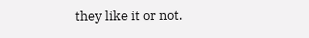they like it or not.